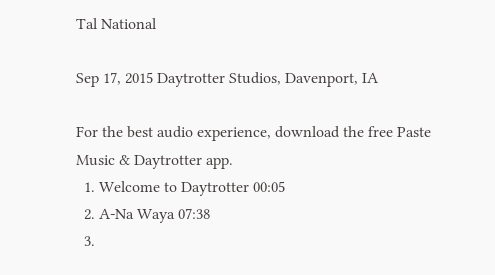Tal National

Sep 17, 2015 Daytrotter Studios, Davenport, IA

For the best audio experience, download the free Paste Music & Daytrotter app.
  1. Welcome to Daytrotter 00:05
  2. A-Na Waya 07:38
  3.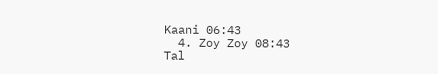Kaani 06:43
  4. Zoy Zoy 08:43
Tal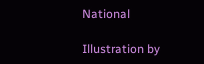National

Illustration by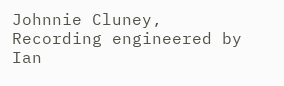Johnnie Cluney, Recording engineered by Ian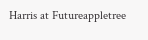Harris at Futureappletree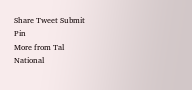Share Tweet Submit Pin
More from Tal National